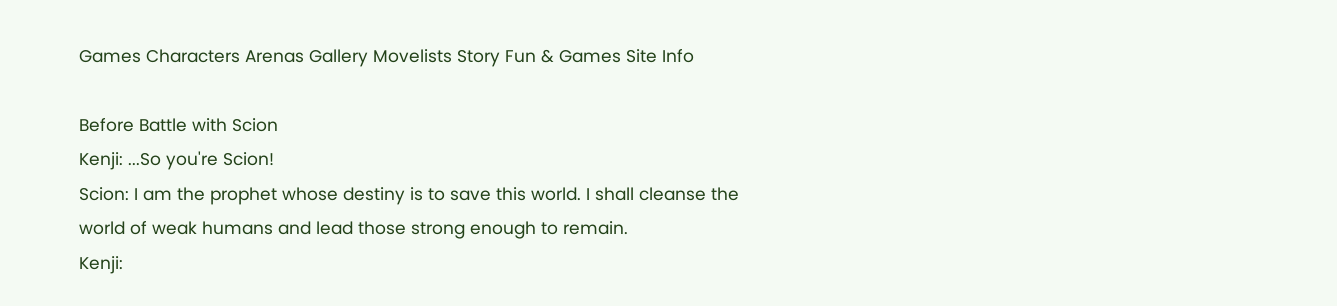Games Characters Arenas Gallery Movelists Story Fun & Games Site Info

Before Battle with Scion
Kenji: ...So you're Scion!
Scion: I am the prophet whose destiny is to save this world. I shall cleanse the world of weak humans and lead those strong enough to remain.
Kenji: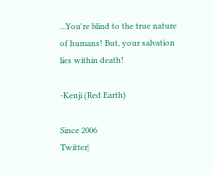...You're blind to the true nature of humans! But, your salvation lies within death!

-Kenji (Red Earth)

Since 2006
Twitter|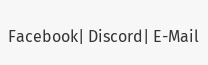Facebook| Discord| E-Mail